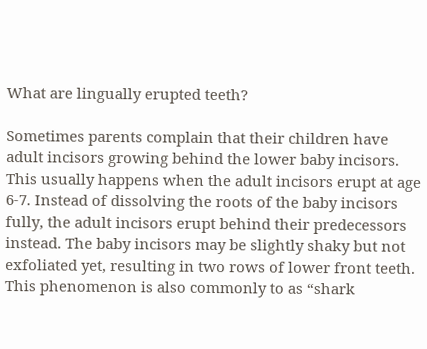What are lingually erupted teeth?

Sometimes parents complain that their children have adult incisors growing behind the lower baby incisors. This usually happens when the adult incisors erupt at age 6-7. Instead of dissolving the roots of the baby incisors fully, the adult incisors erupt behind their predecessors instead. The baby incisors may be slightly shaky but not exfoliated yet, resulting in two rows of lower front teeth. This phenomenon is also commonly to as “shark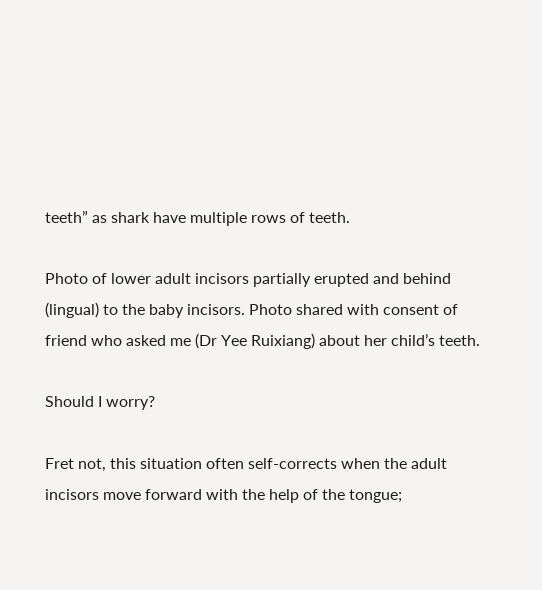teeth” as shark have multiple rows of teeth.

Photo of lower adult incisors partially erupted and behind (lingual) to the baby incisors. Photo shared with consent of friend who asked me (Dr Yee Ruixiang) about her child’s teeth.

Should I worry?

Fret not, this situation often self-corrects when the adult incisors move forward with the help of the tongue;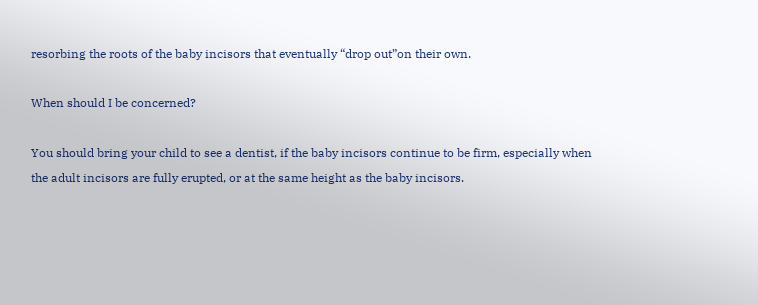resorbing the roots of the baby incisors that eventually “drop out”on their own.

When should I be concerned?

You should bring your child to see a dentist, if the baby incisors continue to be firm, especially when the adult incisors are fully erupted, or at the same height as the baby incisors.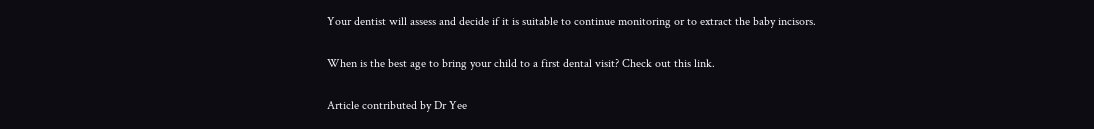Your dentist will assess and decide if it is suitable to continue monitoring or to extract the baby incisors.

When is the best age to bring your child to a first dental visit? Check out this link.

Article contributed by Dr Yee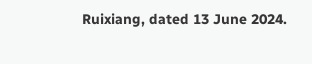Ruixiang, dated 13 June 2024.